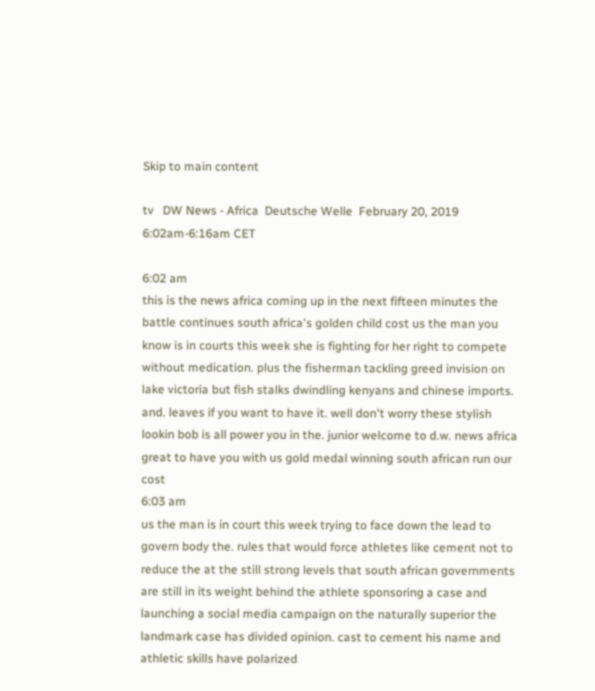Skip to main content

tv   DW News - Africa  Deutsche Welle  February 20, 2019 6:02am-6:16am CET

6:02 am
this is the news africa coming up in the next fifteen minutes the battle continues south africa's golden child cost us the man you know is in courts this week she is fighting for her right to compete without medication. plus the fisherman tackling greed invision on lake victoria but fish stalks dwindling kenyans and chinese imports. and. leaves if you want to have it. well don't worry these stylish lookin bob is all power you in the. junior welcome to d.w. news africa great to have you with us gold medal winning south african run our cost
6:03 am
us the man is in court this week trying to face down the lead to govern body the. rules that would force athletes like cement not to reduce the at the still strong levels that south african governments are still in its weight behind the athlete sponsoring a case and launching a social media campaign on the naturally superior the landmark case has divided opinion. cast to cement his name and athletic skills have polarized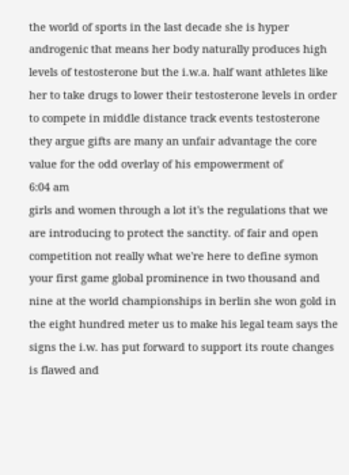the world of sports in the last decade she is hyper androgenic that means her body naturally produces high levels of testosterone but the i.w.a. half want athletes like her to take drugs to lower their testosterone levels in order to compete in middle distance track events testosterone they argue gifts are many an unfair advantage the core value for the odd overlay of his empowerment of
6:04 am
girls and women through a lot it's the regulations that we are introducing to protect the sanctity. of fair and open competition not really what we're here to define symon your first game global prominence in two thousand and nine at the world championships in berlin she won gold in the eight hundred meter us to make his legal team says the signs the i.w. has put forward to support its route changes is flawed and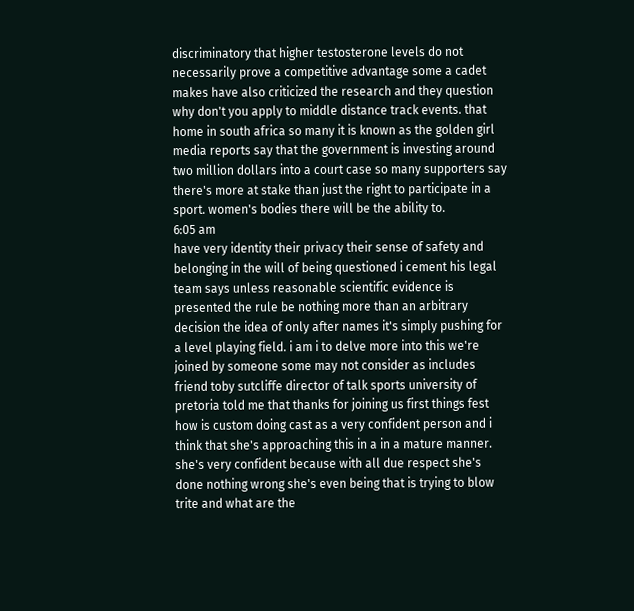discriminatory that higher testosterone levels do not necessarily prove a competitive advantage some a cadet makes have also criticized the research and they question why don't you apply to middle distance track events. that home in south africa so many it is known as the golden girl media reports say that the government is investing around two million dollars into a court case so many supporters say there's more at stake than just the right to participate in a sport. women's bodies there will be the ability to.
6:05 am
have very identity their privacy their sense of safety and belonging in the will of being questioned i cement his legal team says unless reasonable scientific evidence is presented the rule be nothing more than an arbitrary decision the idea of only after names it's simply pushing for a level playing field. i am i to delve more into this we're joined by someone some may not consider as includes friend toby sutcliffe director of talk sports university of pretoria told me that thanks for joining us first things fest how is custom doing cast as a very confident person and i think that she's approaching this in a in a mature manner. she's very confident because with all due respect she's done nothing wrong she's even being that is trying to blow trite and what are the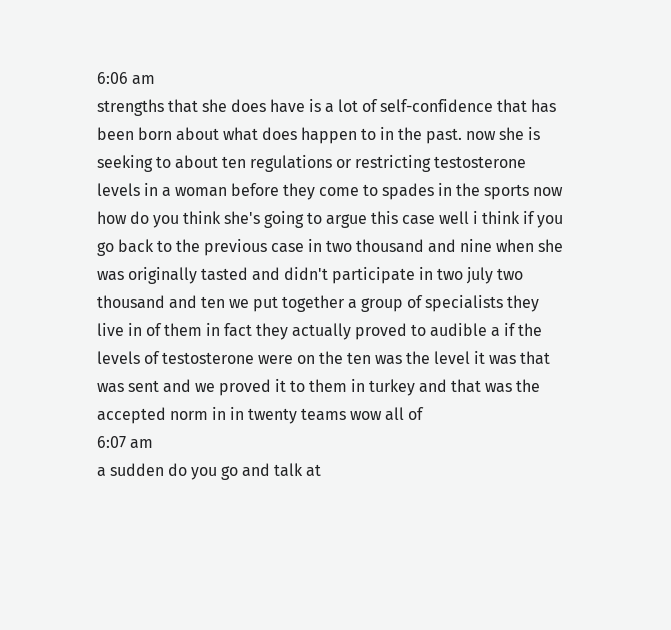6:06 am
strengths that she does have is a lot of self-confidence that has been born about what does happen to in the past. now she is seeking to about ten regulations or restricting testosterone levels in a woman before they come to spades in the sports now how do you think she's going to argue this case well i think if you go back to the previous case in two thousand and nine when she was originally tasted and didn't participate in two july two thousand and ten we put together a group of specialists they live in of them in fact they actually proved to audible a if the levels of testosterone were on the ten was the level it was that was sent and we proved it to them in turkey and that was the accepted norm in in twenty teams wow all of
6:07 am
a sudden do you go and talk at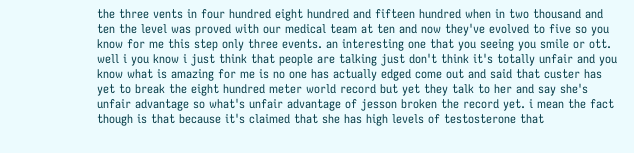the three vents in four hundred eight hundred and fifteen hundred when in two thousand and ten the level was proved with our medical team at ten and now they've evolved to five so you know for me this step only three events. an interesting one that you seeing you smile or ott. well i you know i just think that people are talking just don't think it's totally unfair and you know what is amazing for me is no one has actually edged come out and said that custer has yet to break the eight hundred meter world record but yet they talk to her and say she's unfair advantage so what's unfair advantage of jesson broken the record yet. i mean the fact though is that because it's claimed that she has high levels of testosterone that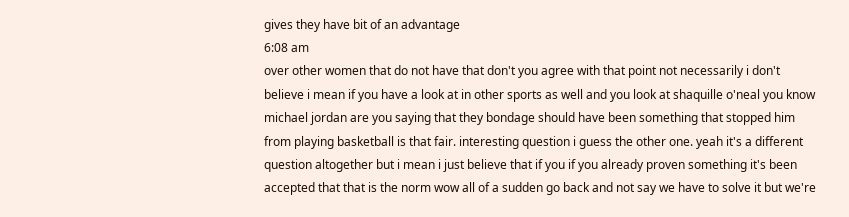gives they have bit of an advantage
6:08 am
over other women that do not have that don't you agree with that point not necessarily i don't believe i mean if you have a look at in other sports as well and you look at shaquille o'neal you know michael jordan are you saying that they bondage should have been something that stopped him from playing basketball is that fair. interesting question i guess the other one. yeah it's a different question altogether but i mean i just believe that if you if you already proven something it's been accepted that that is the norm wow all of a sudden go back and not say we have to solve it but we're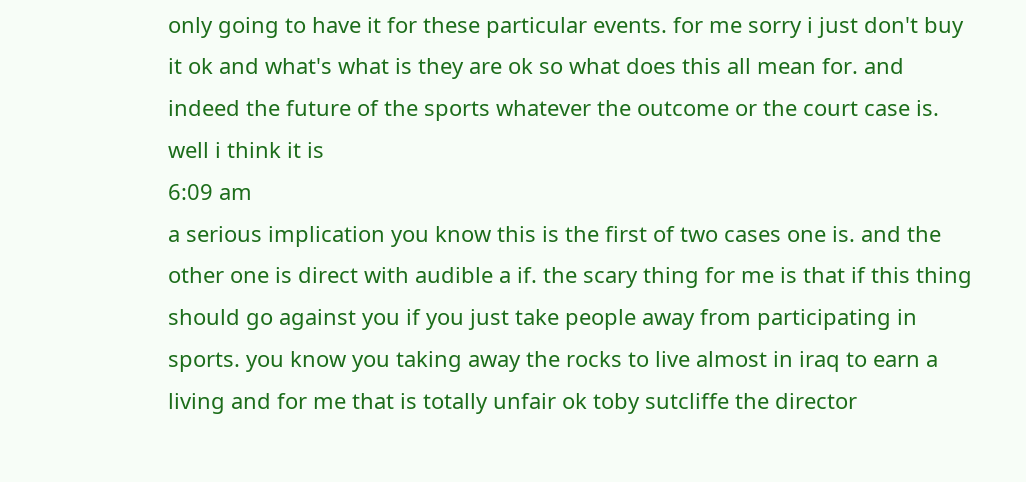only going to have it for these particular events. for me sorry i just don't buy it ok and what's what is they are ok so what does this all mean for. and indeed the future of the sports whatever the outcome or the court case is. well i think it is
6:09 am
a serious implication you know this is the first of two cases one is. and the other one is direct with audible a if. the scary thing for me is that if this thing should go against you if you just take people away from participating in sports. you know you taking away the rocks to live almost in iraq to earn a living and for me that is totally unfair ok toby sutcliffe the director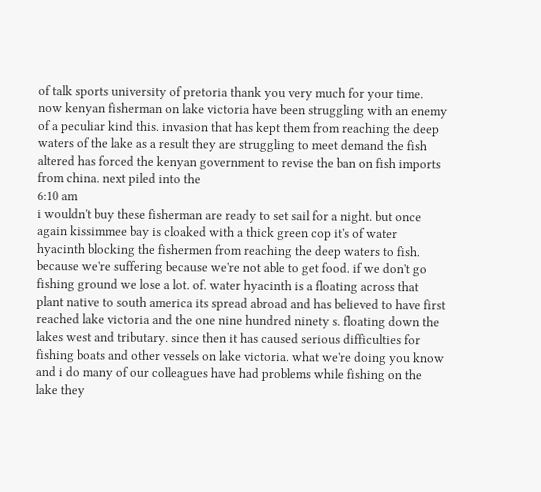of talk sports university of pretoria thank you very much for your time. now kenyan fisherman on lake victoria have been struggling with an enemy of a peculiar kind this. invasion that has kept them from reaching the deep waters of the lake as a result they are struggling to meet demand the fish altered has forced the kenyan government to revise the ban on fish imports from china. next piled into the
6:10 am
i wouldn't buy these fisherman are ready to set sail for a night. but once again kissimmee bay is cloaked with a thick green cop it's of water hyacinth blocking the fishermen from reaching the deep waters to fish. because we're suffering because we're not able to get food. if we don't go fishing ground we lose a lot. of. water hyacinth is a floating across that plant native to south america its spread abroad and has believed to have first reached lake victoria and the one nine hundred ninety s. floating down the lakes west and tributary. since then it has caused serious difficulties for fishing boats and other vessels on lake victoria. what we're doing you know and i do many of our colleagues have had problems while fishing on the lake they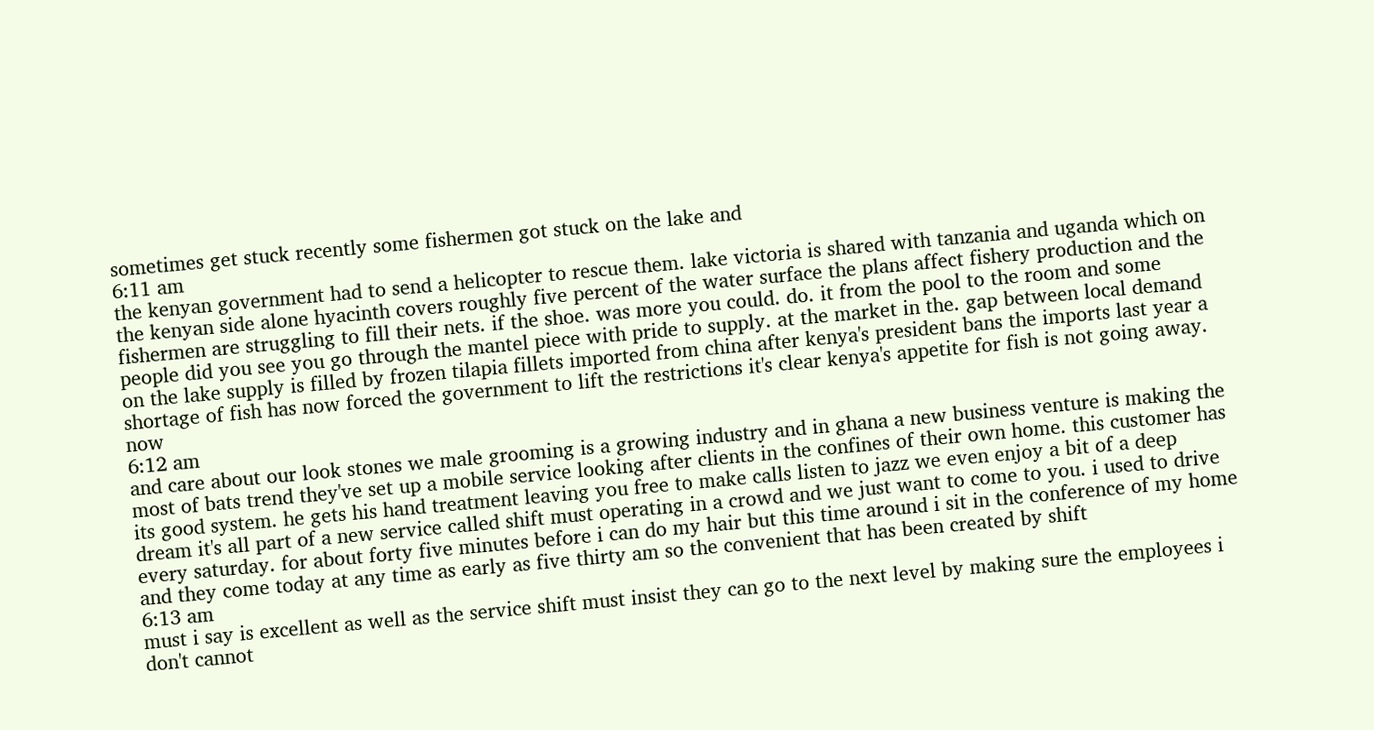sometimes get stuck recently some fishermen got stuck on the lake and
6:11 am
the kenyan government had to send a helicopter to rescue them. lake victoria is shared with tanzania and uganda which on the kenyan side alone hyacinth covers roughly five percent of the water surface the plans affect fishery production and the fishermen are struggling to fill their nets. if the shoe. was more you could. do. it from the pool to the room and some people did you see you go through the mantel piece with pride to supply. at the market in the. gap between local demand on the lake supply is filled by frozen tilapia fillets imported from china after kenya's president bans the imports last year a shortage of fish has now forced the government to lift the restrictions it's clear kenya's appetite for fish is not going away. now
6:12 am
and care about our look stones we male grooming is a growing industry and in ghana a new business venture is making the most of bats trend they've set up a mobile service looking after clients in the confines of their own home. this customer has its good system. he gets his hand treatment leaving you free to make calls listen to jazz we even enjoy a bit of a deep dream it's all part of a new service called shift must operating in a crowd and we just want to come to you. i used to drive every saturday. for about forty five minutes before i can do my hair but this time around i sit in the conference of my home and they come today at any time as early as five thirty am so the convenient that has been created by shift
6:13 am
must i say is excellent as well as the service shift must insist they can go to the next level by making sure the employees i don't cannot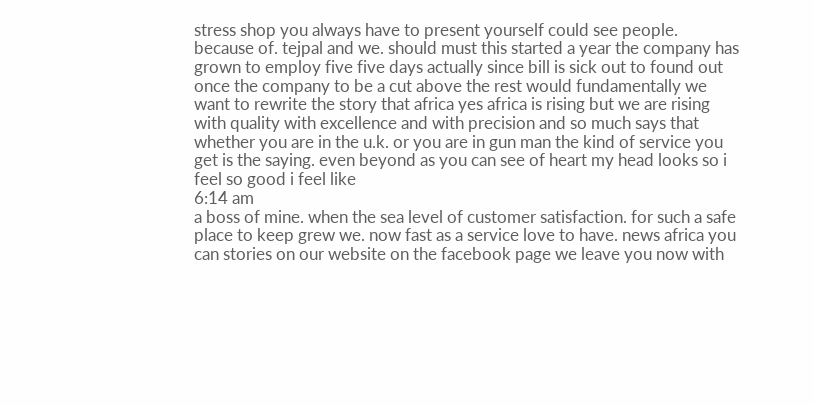stress shop you always have to present yourself could see people. because of. tejpal and we. should must this started a year the company has grown to employ five five days actually since bill is sick out to found out once the company to be a cut above the rest would fundamentally we want to rewrite the story that africa yes africa is rising but we are rising with quality with excellence and with precision and so much says that whether you are in the u.k. or you are in gun man the kind of service you get is the saying. even beyond as you can see of heart my head looks so i feel so good i feel like
6:14 am
a boss of mine. when the sea level of customer satisfaction. for such a safe place to keep grew we. now fast as a service love to have. news africa you can stories on our website on the facebook page we leave you now with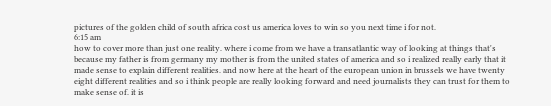pictures of the golden child of south africa cost us america loves to win so you next time i for not.
6:15 am
how to cover more than just one reality. where i come from we have a transatlantic way of looking at things that's because my father is from germany my mother is from the united states of america and so i realized really early that it made sense to explain different realities. and now here at the heart of the european union in brussels we have twenty eight different realities and so i think people are really looking forward and need journalists they can trust for them to make sense of. it is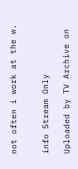not often i work at the w.


info Stream Only

Uploaded by TV Archive on